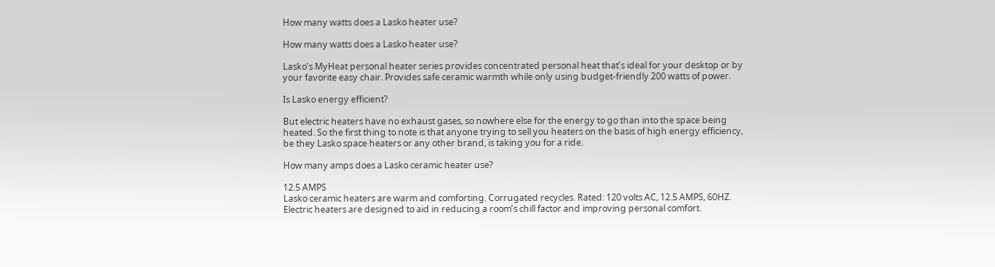How many watts does a Lasko heater use?

How many watts does a Lasko heater use?

Lasko’s MyHeat personal heater series provides concentrated personal heat that’s ideal for your desktop or by your favorite easy chair. Provides safe ceramic warmth while only using budget-friendly 200 watts of power.

Is Lasko energy efficient?

But electric heaters have no exhaust gases, so nowhere else for the energy to go than into the space being heated. So the first thing to note is that anyone trying to sell you heaters on the basis of high energy efficiency, be they Lasko space heaters or any other brand, is taking you for a ride.

How many amps does a Lasko ceramic heater use?

12.5 AMPS
Lasko ceramic heaters are warm and comforting. Corrugated recycles. Rated: 120 volts AC, 12.5 AMPS, 60HZ. Electric heaters are designed to aid in reducing a room’s chill factor and improving personal comfort.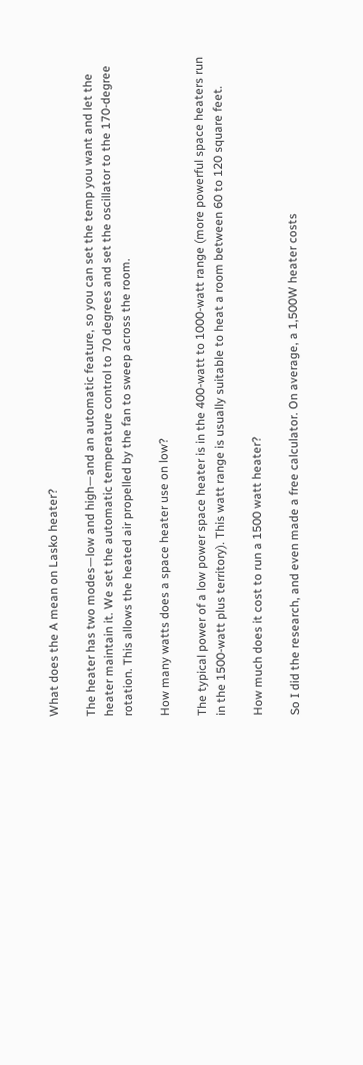What does the A mean on Lasko heater?

The heater has two modes—low and high—and an automatic feature, so you can set the temp you want and let the heater maintain it. We set the automatic temperature control to 70 degrees and set the oscillator to the 170-degree rotation. This allows the heated air propelled by the fan to sweep across the room.

How many watts does a space heater use on low?

The typical power of a low power space heater is in the 400-watt to 1000-watt range (more powerful space heaters run in the 1500-watt plus territory). This watt range is usually suitable to heat a room between 60 to 120 square feet.

How much does it cost to run a 1500 watt heater?

So I did the research, and even made a free calculator. On average, a 1,500W heater costs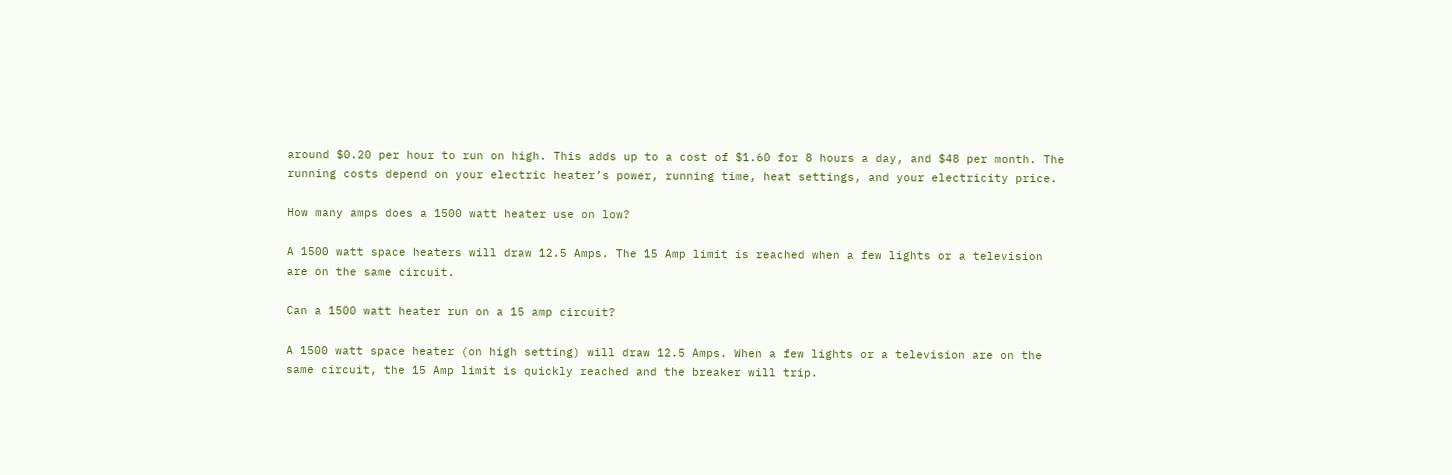around $0.20 per hour to run on high. This adds up to a cost of $1.60 for 8 hours a day, and $48 per month. The running costs depend on your electric heater’s power, running time, heat settings, and your electricity price.

How many amps does a 1500 watt heater use on low?

A 1500 watt space heaters will draw 12.5 Amps. The 15 Amp limit is reached when a few lights or a television are on the same circuit.

Can a 1500 watt heater run on a 15 amp circuit?

A 1500 watt space heater (on high setting) will draw 12.5 Amps. When a few lights or a television are on the same circuit, the 15 Amp limit is quickly reached and the breaker will trip.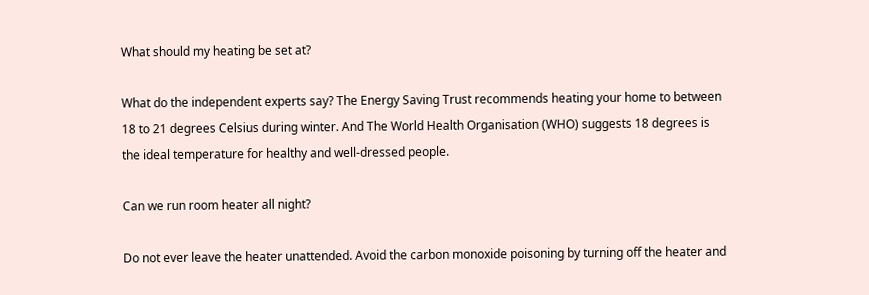What should my heating be set at?

What do the independent experts say? The Energy Saving Trust recommends heating your home to between 18 to 21 degrees Celsius during winter. And The World Health Organisation (WHO) suggests 18 degrees is the ideal temperature for healthy and well-dressed people.

Can we run room heater all night?

Do not ever leave the heater unattended. Avoid the carbon monoxide poisoning by turning off the heater and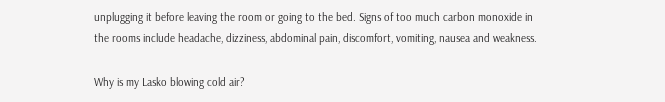unplugging it before leaving the room or going to the bed. Signs of too much carbon monoxide in the rooms include headache, dizziness, abdominal pain, discomfort, vomiting, nausea and weakness.

Why is my Lasko blowing cold air?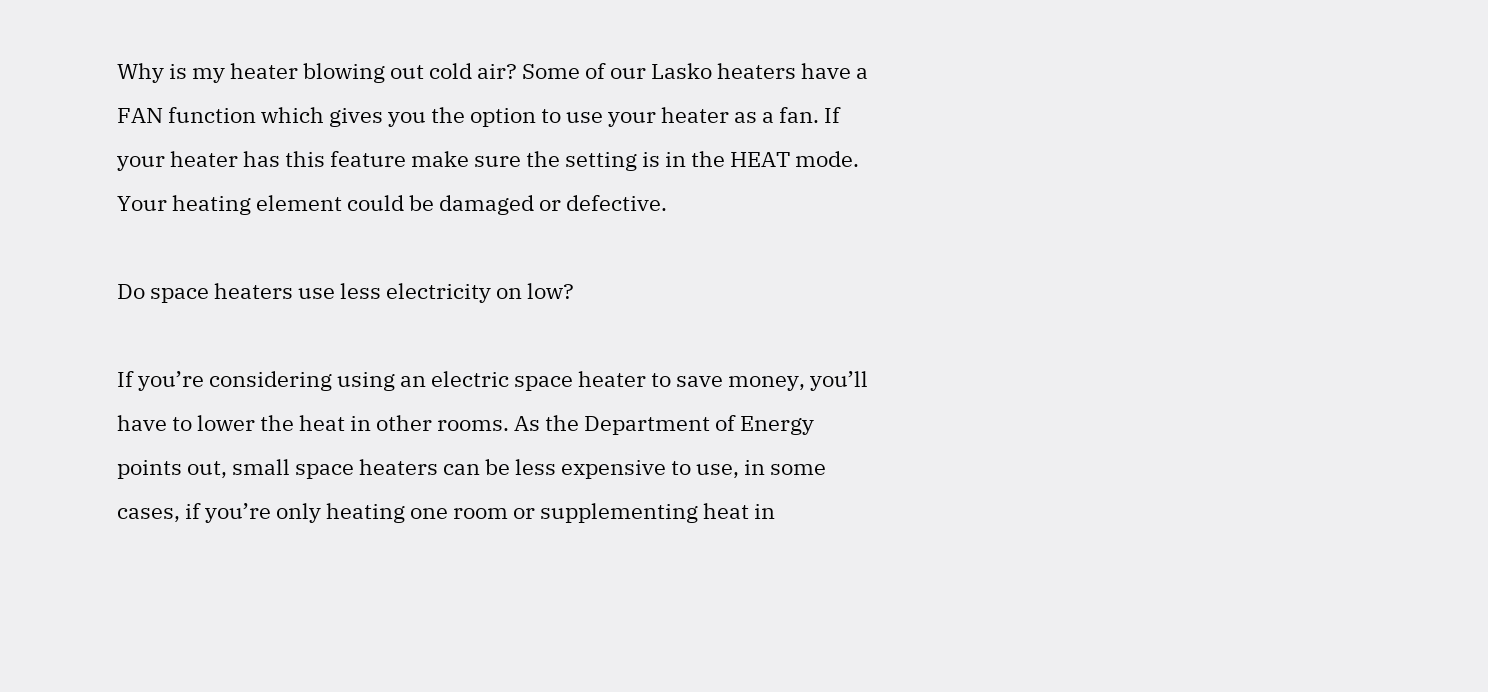Why is my heater blowing out cold air? Some of our Lasko heaters have a FAN function which gives you the option to use your heater as a fan. If your heater has this feature make sure the setting is in the HEAT mode. Your heating element could be damaged or defective.

Do space heaters use less electricity on low?

If you’re considering using an electric space heater to save money, you’ll have to lower the heat in other rooms. As the Department of Energy points out, small space heaters can be less expensive to use, in some cases, if you’re only heating one room or supplementing heat in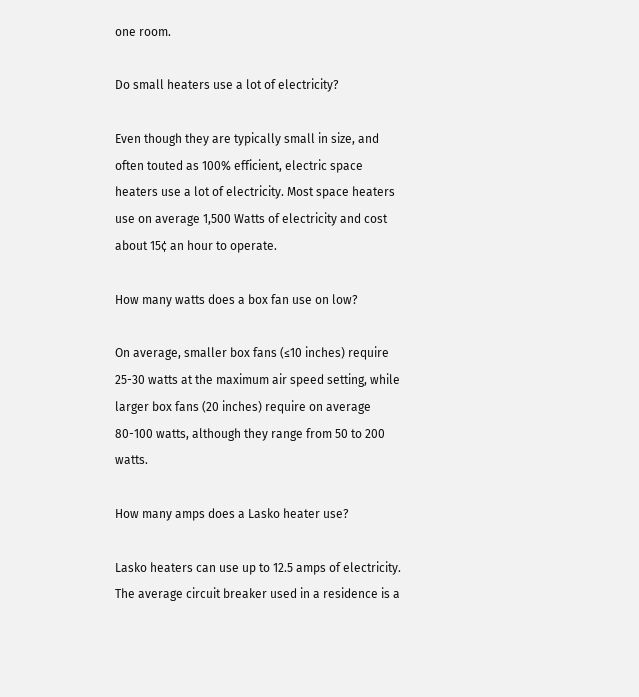one room.

Do small heaters use a lot of electricity?

Even though they are typically small in size, and often touted as 100% efficient, electric space heaters use a lot of electricity. Most space heaters use on average 1,500 Watts of electricity and cost about 15¢ an hour to operate.

How many watts does a box fan use on low?

On average, smaller box fans (≤10 inches) require 25-30 watts at the maximum air speed setting, while larger box fans (20 inches) require on average 80-100 watts, although they range from 50 to 200 watts.

How many amps does a Lasko heater use?

Lasko heaters can use up to 12.5 amps of electricity. The average circuit breaker used in a residence is a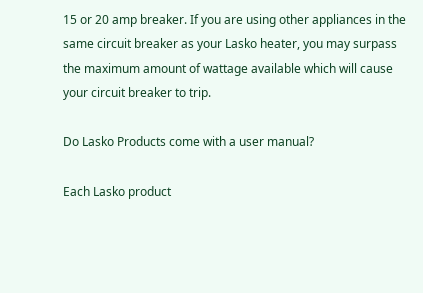15 or 20 amp breaker. If you are using other appliances in the same circuit breaker as your Lasko heater, you may surpass the maximum amount of wattage available which will cause your circuit breaker to trip.

Do Lasko Products come with a user manual?

Each Lasko product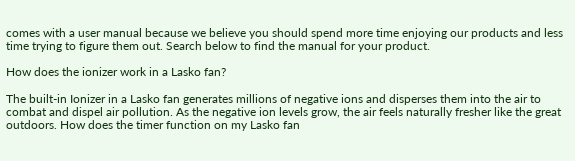comes with a user manual because we believe you should spend more time enjoying our products and less time trying to figure them out. Search below to find the manual for your product.

How does the ionizer work in a Lasko fan?

The built-in Ionizer in a Lasko fan generates millions of negative ions and disperses them into the air to combat and dispel air pollution. As the negative ion levels grow, the air feels naturally fresher like the great outdoors. How does the timer function on my Lasko fan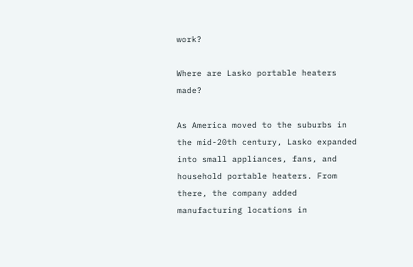work?

Where are Lasko portable heaters made?

As America moved to the suburbs in the mid-20th century, Lasko expanded into small appliances, fans, and household portable heaters. From there, the company added manufacturing locations in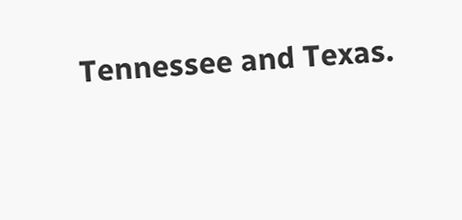Tennessee and Texas.